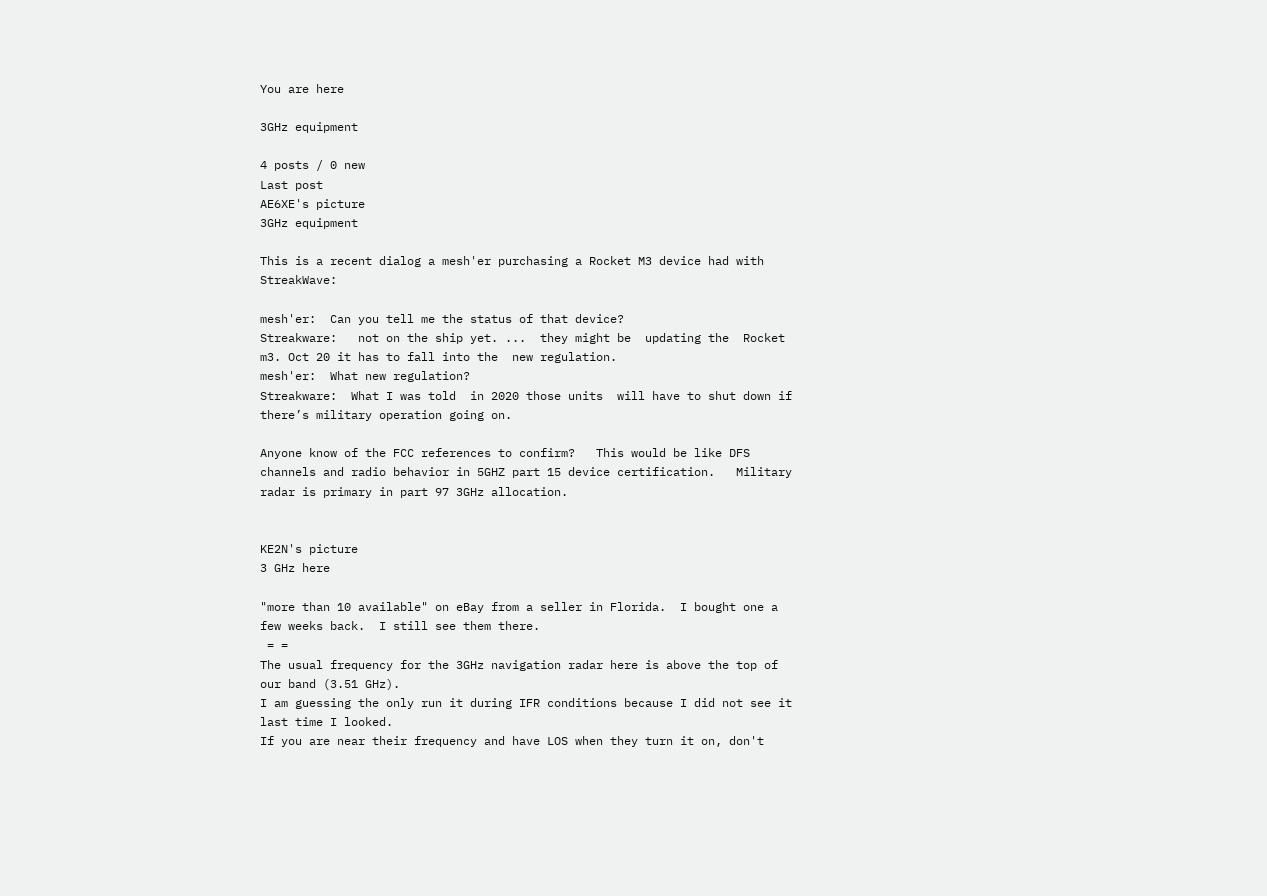You are here

3GHz equipment

4 posts / 0 new
Last post
AE6XE's picture
3GHz equipment

This is a recent dialog a mesh'er purchasing a Rocket M3 device had with StreakWave:

mesh'er:  Can you tell me the status of that device?
Streakware:   not on the ship yet. ...  they might be  updating the  Rocket m3. Oct 20 it has to fall into the  new regulation.
mesh'er:  What new regulation?
Streakware:  What I was told  in 2020 those units  will have to shut down if there’s military operation going on.

Anyone know of the FCC references to confirm?   This would be like DFS channels and radio behavior in 5GHZ part 15 device certification.   Military radar is primary in part 97 3GHz allocation.


KE2N's picture
3 GHz here

"more than 10 available" on eBay from a seller in Florida.  I bought one a few weeks back.  I still see them there.
 = =
The usual frequency for the 3GHz navigation radar here is above the top of our band (3.51 GHz).
I am guessing the only run it during IFR conditions because I did not see it last time I looked.
If you are near their frequency and have LOS when they turn it on, don't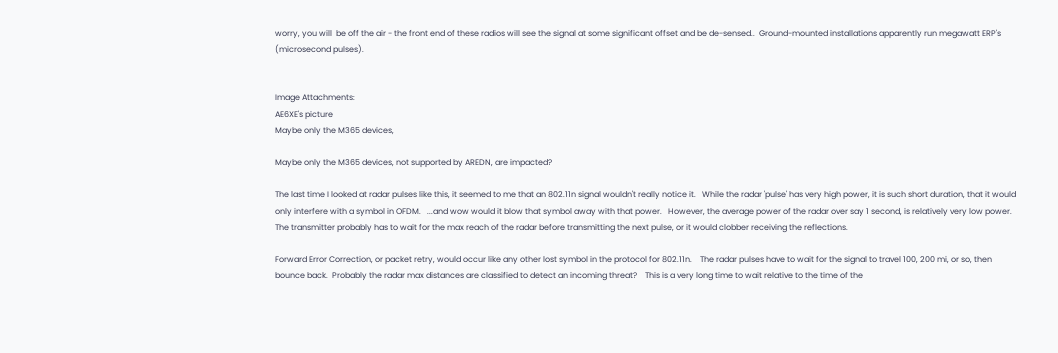worry, you will  be off the air - the front end of these radios will see the signal at some significant offset and be de-sensed..  Ground-mounted installations apparently run megawatt ERP's (microsecond pulses).


Image Attachments:
AE6XE's picture
Maybe only the M365 devices,

Maybe only the M365 devices, not supported by AREDN, are impacted?

The last time I looked at radar pulses like this, it seemed to me that an 802.11n signal wouldn't really notice it.   While the radar 'pulse' has very high power, it is such short duration, that it would only interfere with a symbol in OFDM.   ...and wow would it blow that symbol away with that power.   However, the average power of the radar over say 1 second, is relatively very low power.   The transmitter probably has to wait for the max reach of the radar before transmitting the next pulse, or it would clobber receiving the reflections.

Forward Error Correction, or packet retry, would occur like any other lost symbol in the protocol for 802.11n.    The radar pulses have to wait for the signal to travel 100, 200 mi, or so, then bounce back.  Probably the radar max distances are classified to detect an incoming threat?    This is a very long time to wait relative to the time of the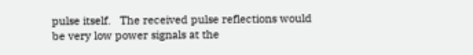pulse itself.   The received pulse reflections would be very low power signals at the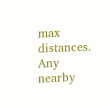max distances.  Any nearby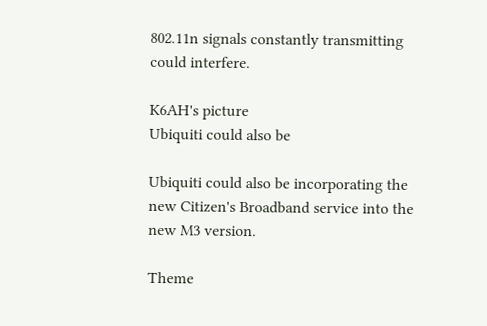802.11n signals constantly transmitting could interfere.

K6AH's picture
Ubiquiti could also be

Ubiquiti could also be incorporating the new Citizen's Broadband service into the new M3 version.

Theme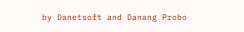by Danetsoft and Danang Probo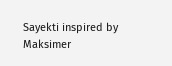Sayekti inspired by Maksimer